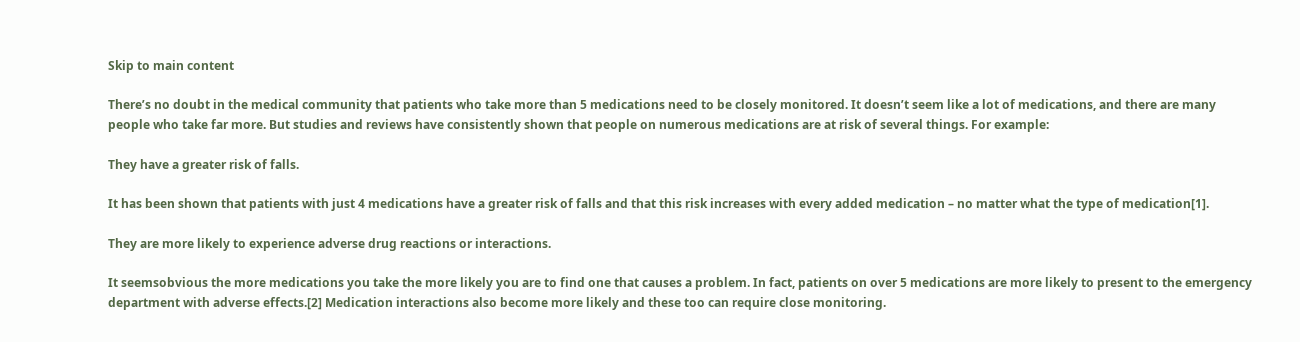Skip to main content

There’s no doubt in the medical community that patients who take more than 5 medications need to be closely monitored. It doesn’t seem like a lot of medications, and there are many people who take far more. But studies and reviews have consistently shown that people on numerous medications are at risk of several things. For example:

They have a greater risk of falls.

It has been shown that patients with just 4 medications have a greater risk of falls and that this risk increases with every added medication – no matter what the type of medication[1].

They are more likely to experience adverse drug reactions or interactions.

It seemsobvious the more medications you take the more likely you are to find one that causes a problem. In fact, patients on over 5 medications are more likely to present to the emergency department with adverse effects.[2] Medication interactions also become more likely and these too can require close monitoring.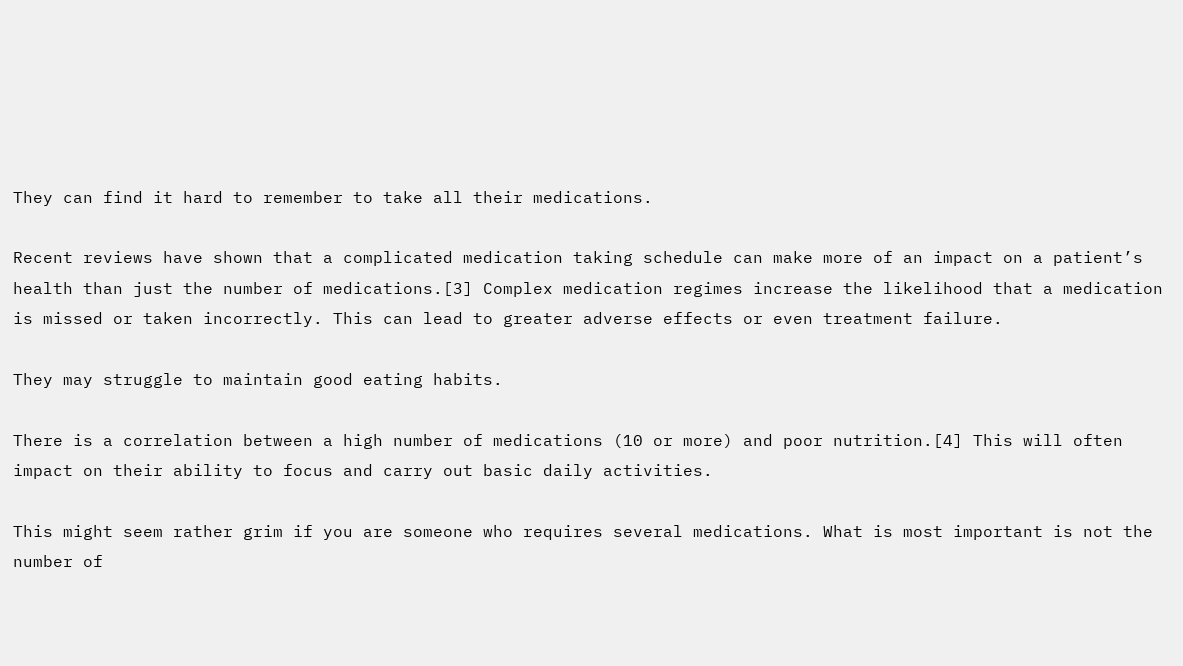They can find it hard to remember to take all their medications.

Recent reviews have shown that a complicated medication taking schedule can make more of an impact on a patient’s health than just the number of medications.[3] Complex medication regimes increase the likelihood that a medication is missed or taken incorrectly. This can lead to greater adverse effects or even treatment failure.

They may struggle to maintain good eating habits.

There is a correlation between a high number of medications (10 or more) and poor nutrition.[4] This will often impact on their ability to focus and carry out basic daily activities.

This might seem rather grim if you are someone who requires several medications. What is most important is not the number of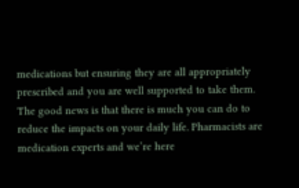medications but ensuring they are all appropriately prescribed and you are well supported to take them. The good news is that there is much you can do to reduce the impacts on your daily life. Pharmacists are medication experts and we’re here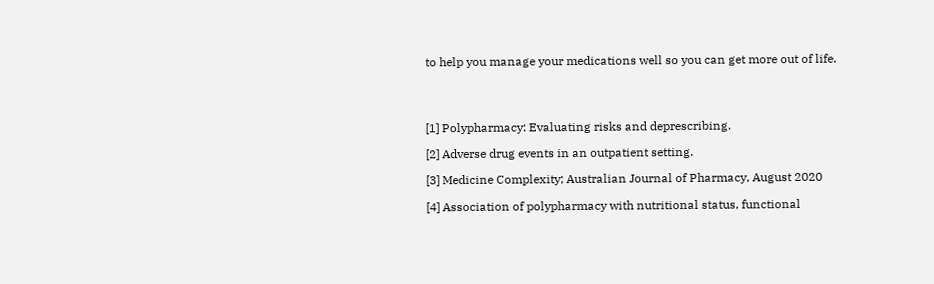to help you manage your medications well so you can get more out of life.




[1] Polypharmacy: Evaluating risks and deprescribing.

[2] Adverse drug events in an outpatient setting.

[3] Medicine Complexity; Australian Journal of Pharmacy, August 2020

[4] Association of polypharmacy with nutritional status, functional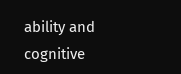ability and cognitive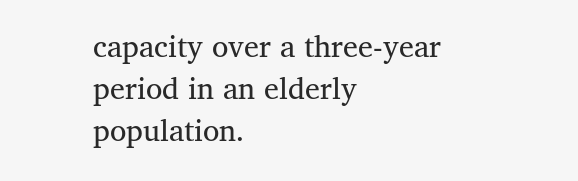capacity over a three-year period in an elderly population.